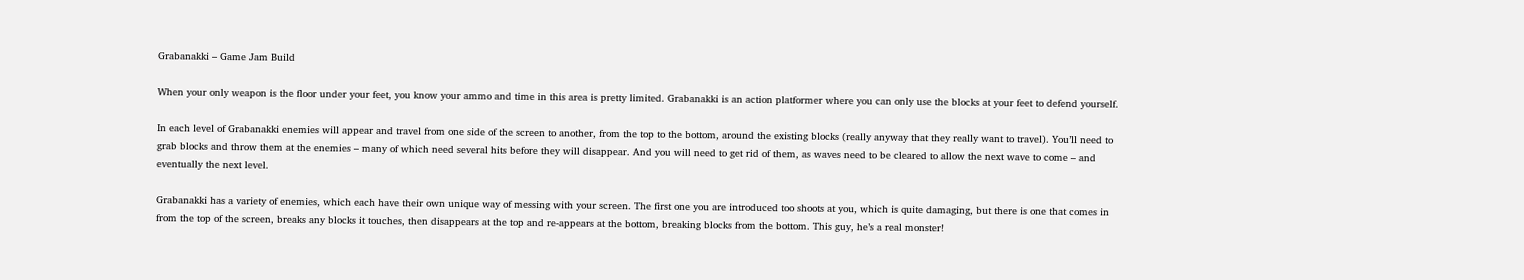Grabanakki – Game Jam Build

When your only weapon is the floor under your feet, you know your ammo and time in this area is pretty limited. Grabanakki is an action platformer where you can only use the blocks at your feet to defend yourself.

In each level of Grabanakki enemies will appear and travel from one side of the screen to another, from the top to the bottom, around the existing blocks (really anyway that they really want to travel). You’ll need to grab blocks and throw them at the enemies – many of which need several hits before they will disappear. And you will need to get rid of them, as waves need to be cleared to allow the next wave to come – and eventually the next level.

Grabanakki has a variety of enemies, which each have their own unique way of messing with your screen. The first one you are introduced too shoots at you, which is quite damaging, but there is one that comes in from the top of the screen, breaks any blocks it touches, then disappears at the top and re-appears at the bottom, breaking blocks from the bottom. This guy, he’s a real monster!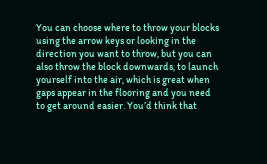You can choose where to throw your blocks using the arrow keys or looking in the direction you want to throw, but you can also throw the block downwards, to launch yourself into the air, which is great when gaps appear in the flooring and you need to get around easier. You’d think that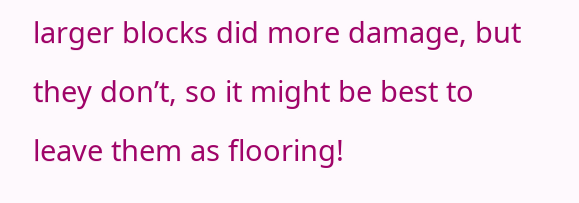larger blocks did more damage, but they don’t, so it might be best to leave them as flooring!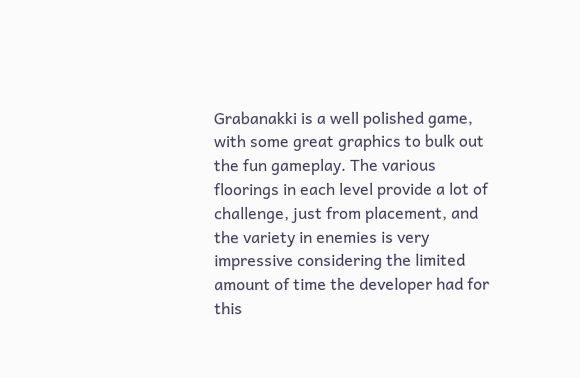Grabanakki is a well polished game, with some great graphics to bulk out the fun gameplay. The various floorings in each level provide a lot of challenge, just from placement, and the variety in enemies is very impressive considering the limited amount of time the developer had for this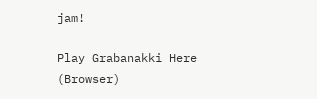jam!

Play Grabanakki Here (Browser)